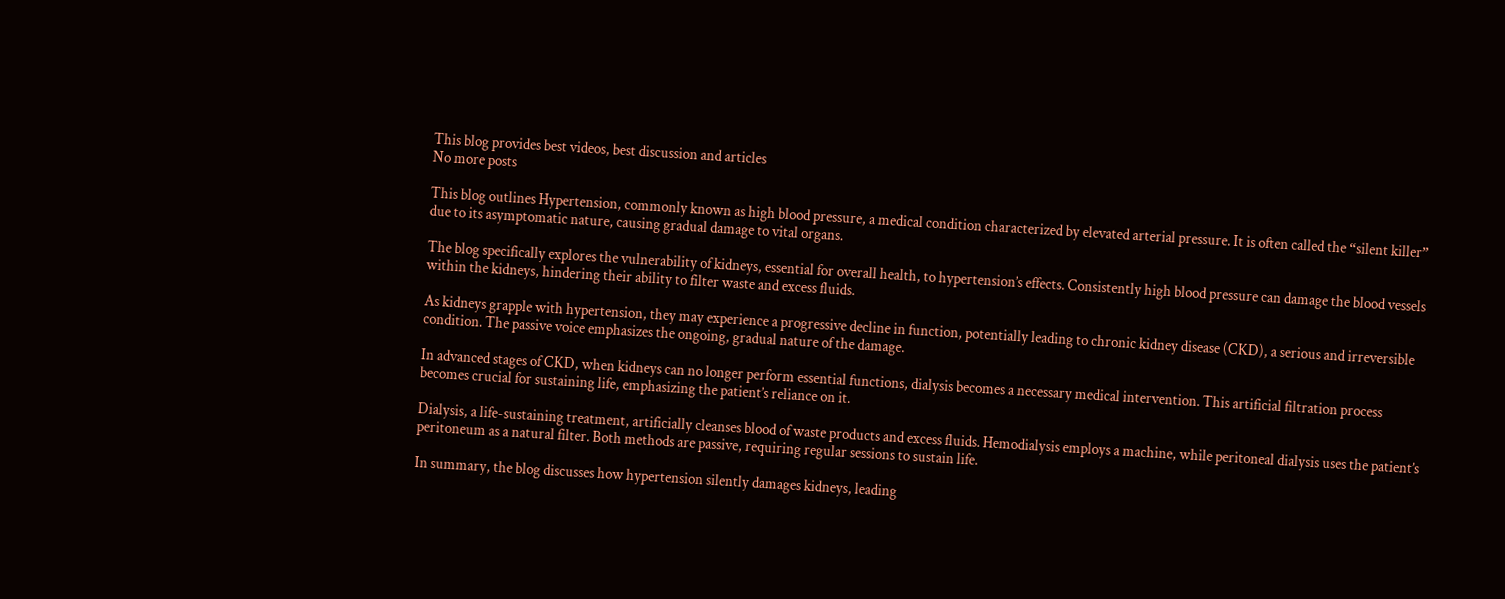This blog provides best videos, best discussion and articles
No more posts

This blog outlines Hypertension, commonly known as high blood pressure, a medical condition characterized by elevated arterial pressure. It is often called the “silent killer” due to its asymptomatic nature, causing gradual damage to vital organs.

The blog specifically explores the vulnerability of kidneys, essential for overall health, to hypertension’s effects. Consistently high blood pressure can damage the blood vessels within the kidneys, hindering their ability to filter waste and excess fluids.

As kidneys grapple with hypertension, they may experience a progressive decline in function, potentially leading to chronic kidney disease (CKD), a serious and irreversible condition. The passive voice emphasizes the ongoing, gradual nature of the damage.

In advanced stages of CKD, when kidneys can no longer perform essential functions, dialysis becomes a necessary medical intervention. This artificial filtration process becomes crucial for sustaining life, emphasizing the patient’s reliance on it.

Dialysis, a life-sustaining treatment, artificially cleanses blood of waste products and excess fluids. Hemodialysis employs a machine, while peritoneal dialysis uses the patient’s peritoneum as a natural filter. Both methods are passive, requiring regular sessions to sustain life.

In summary, the blog discusses how hypertension silently damages kidneys, leading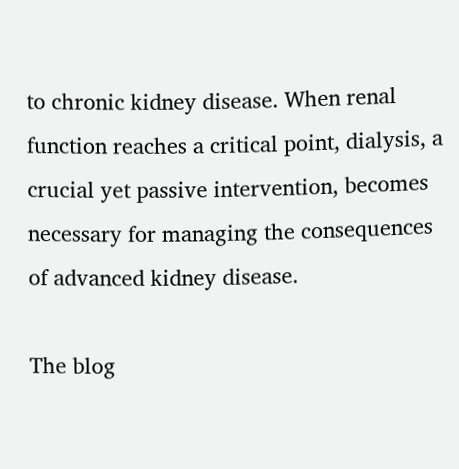to chronic kidney disease. When renal function reaches a critical point, dialysis, a crucial yet passive intervention, becomes necessary for managing the consequences of advanced kidney disease.

The blog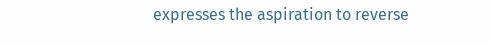expresses the aspiration to reverse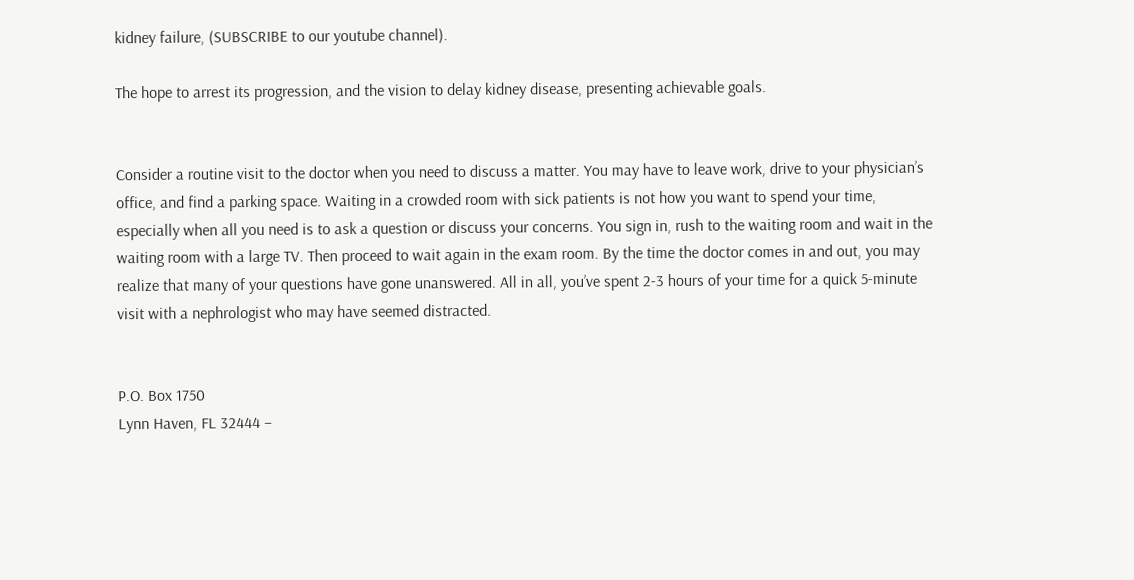kidney failure, (SUBSCRIBE to our youtube channel).

The hope to arrest its progression, and the vision to delay kidney disease, presenting achievable goals.


Consider a routine visit to the doctor when you need to discuss a matter. You may have to leave work, drive to your physician’s office, and find a parking space. Waiting in a crowded room with sick patients is not how you want to spend your time, especially when all you need is to ask a question or discuss your concerns. You sign in, rush to the waiting room and wait in the waiting room with a large TV. Then proceed to wait again in the exam room. By the time the doctor comes in and out, you may realize that many of your questions have gone unanswered. All in all, you’ve spent 2-3 hours of your time for a quick 5-minute visit with a nephrologist who may have seemed distracted.


P.O. Box 1750
Lynn Haven, FL 32444 –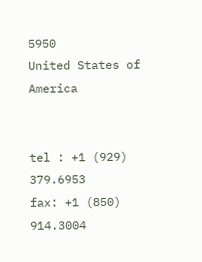5950
United States of America


tel : +1 (929) 379.6953
fax: +1 (850) 914.3004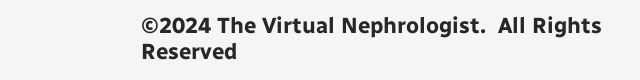©2024 The Virtual Nephrologist.  All Rights Reserved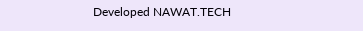Developed NAWAT.TECH